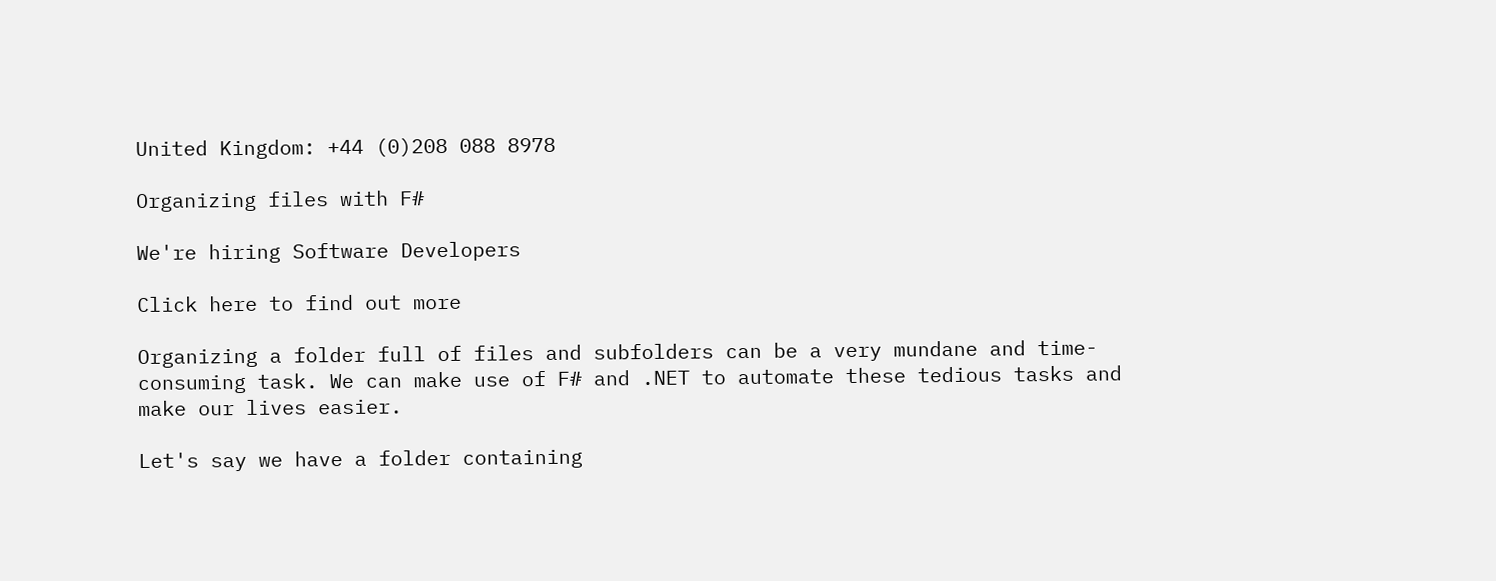United Kingdom: +44 (0)208 088 8978

Organizing files with F#

We're hiring Software Developers

Click here to find out more

Organizing a folder full of files and subfolders can be a very mundane and time-consuming task. We can make use of F# and .NET to automate these tedious tasks and make our lives easier.

Let's say we have a folder containing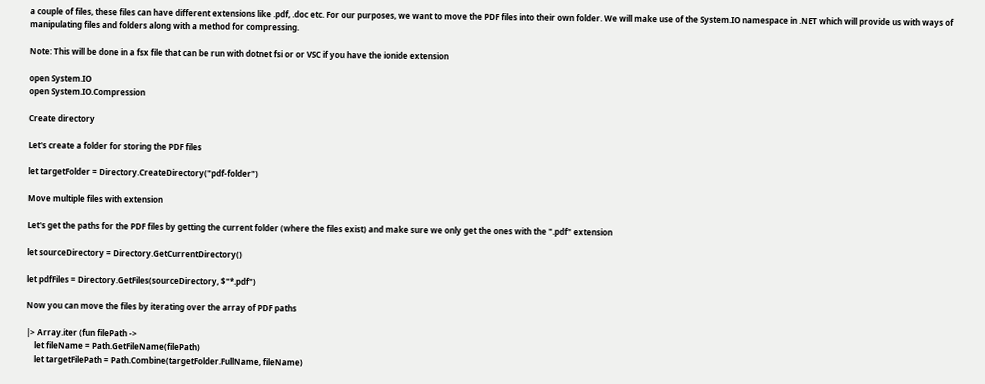a couple of files, these files can have different extensions like .pdf, .doc etc. For our purposes, we want to move the PDF files into their own folder. We will make use of the System.IO namespace in .NET which will provide us with ways of manipulating files and folders along with a method for compressing.

Note: This will be done in a fsx file that can be run with dotnet fsi or or VSC if you have the ionide extension

open System.IO
open System.IO.Compression

Create directory

Let's create a folder for storing the PDF files

let targetFolder = Directory.CreateDirectory("pdf-folder")

Move multiple files with extension

Let's get the paths for the PDF files by getting the current folder (where the files exist) and make sure we only get the ones with the ".pdf" extension

let sourceDirectory = Directory.GetCurrentDirectory()

let pdfFiles = Directory.GetFiles(sourceDirectory, $"*.pdf")

Now you can move the files by iterating over the array of PDF paths

|> Array.iter (fun filePath ->
    let fileName = Path.GetFileName(filePath)
    let targetFilePath = Path.Combine(targetFolder.FullName, fileName)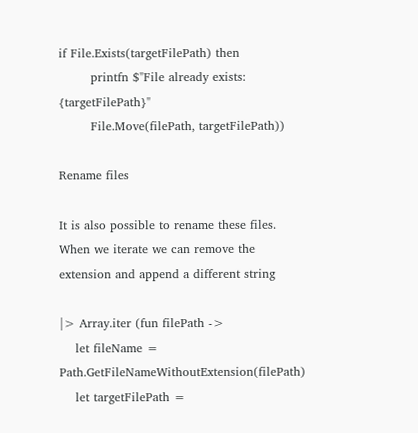if File.Exists(targetFilePath) then
        printfn $"File already exists: {targetFilePath}"
        File.Move(filePath, targetFilePath))

Rename files

It is also possible to rename these files. When we iterate we can remove the extension and append a different string

|> Array.iter (fun filePath ->
    let fileName = Path.GetFileNameWithoutExtension(filePath)
    let targetFilePath =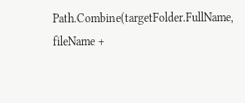Path.Combine(targetFolder.FullName, fileName +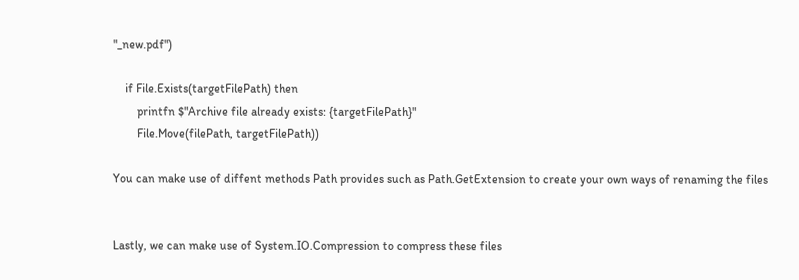"_new.pdf")

    if File.Exists(targetFilePath) then
        printfn $"Archive file already exists: {targetFilePath}"
        File.Move(filePath, targetFilePath))

You can make use of diffent methods Path provides such as Path.GetExtension to create your own ways of renaming the files


Lastly, we can make use of System.IO.Compression to compress these files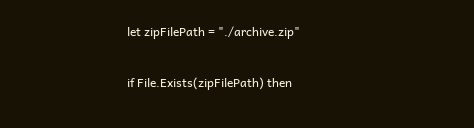let zipFilePath = "./archive.zip"

if File.Exists(zipFilePath) then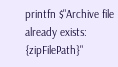printfn $"Archive file already exists: {zipFilePath}"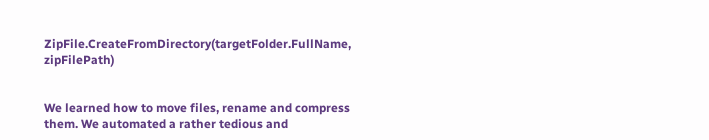ZipFile.CreateFromDirectory(targetFolder.FullName, zipFilePath)


We learned how to move files, rename and compress them. We automated a rather tedious and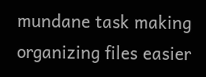mundane task making organizing files easier